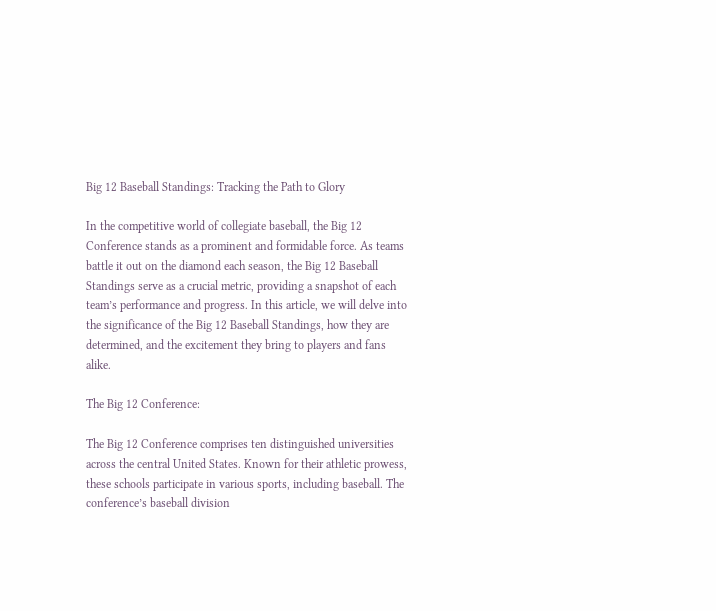Big 12 Baseball Standings: Tracking the Path to Glory

In the competitive world of collegiate baseball, the Big 12 Conference stands as a prominent and formidable force. As teams battle it out on the diamond each season, the Big 12 Baseball Standings serve as a crucial metric, providing a snapshot of each team’s performance and progress. In this article, we will delve into the significance of the Big 12 Baseball Standings, how they are determined, and the excitement they bring to players and fans alike.

The Big 12 Conference:

The Big 12 Conference comprises ten distinguished universities across the central United States. Known for their athletic prowess, these schools participate in various sports, including baseball. The conference’s baseball division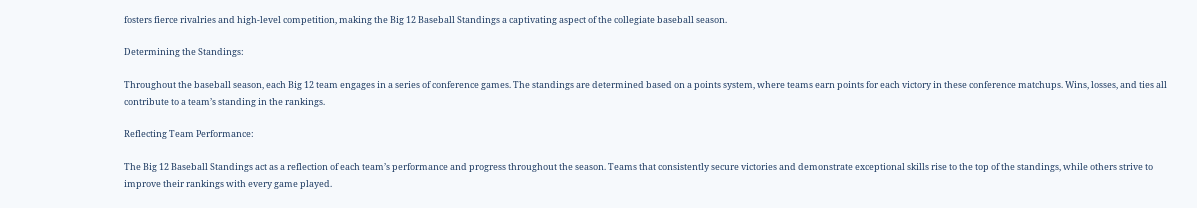fosters fierce rivalries and high-level competition, making the Big 12 Baseball Standings a captivating aspect of the collegiate baseball season.

Determining the Standings:

Throughout the baseball season, each Big 12 team engages in a series of conference games. The standings are determined based on a points system, where teams earn points for each victory in these conference matchups. Wins, losses, and ties all contribute to a team’s standing in the rankings.

Reflecting Team Performance:

The Big 12 Baseball Standings act as a reflection of each team’s performance and progress throughout the season. Teams that consistently secure victories and demonstrate exceptional skills rise to the top of the standings, while others strive to improve their rankings with every game played.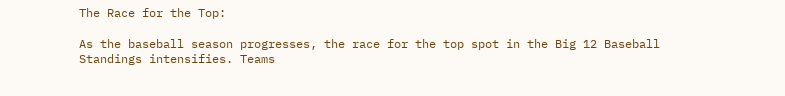The Race for the Top:

As the baseball season progresses, the race for the top spot in the Big 12 Baseball Standings intensifies. Teams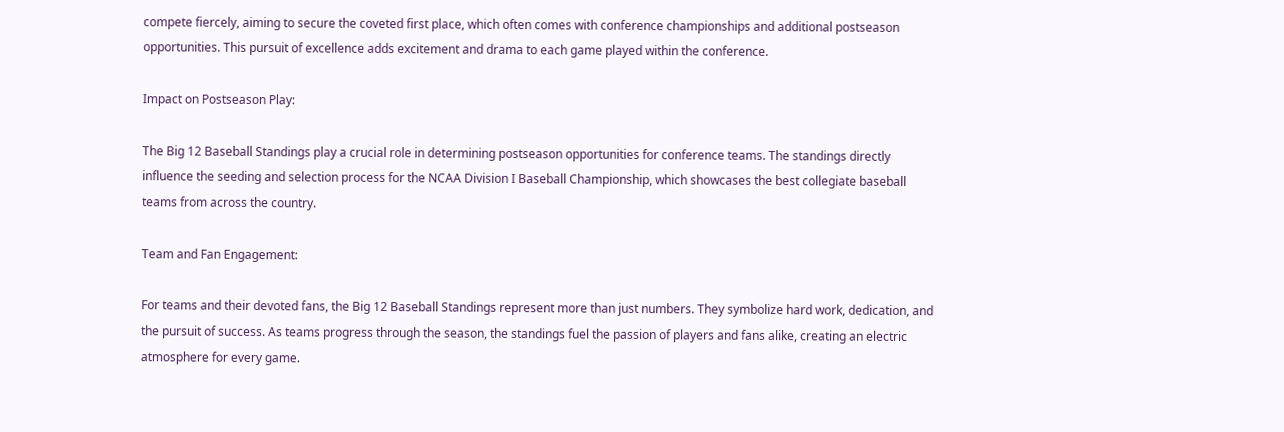compete fiercely, aiming to secure the coveted first place, which often comes with conference championships and additional postseason opportunities. This pursuit of excellence adds excitement and drama to each game played within the conference.

Impact on Postseason Play:

The Big 12 Baseball Standings play a crucial role in determining postseason opportunities for conference teams. The standings directly influence the seeding and selection process for the NCAA Division I Baseball Championship, which showcases the best collegiate baseball teams from across the country.

Team and Fan Engagement:

For teams and their devoted fans, the Big 12 Baseball Standings represent more than just numbers. They symbolize hard work, dedication, and the pursuit of success. As teams progress through the season, the standings fuel the passion of players and fans alike, creating an electric atmosphere for every game.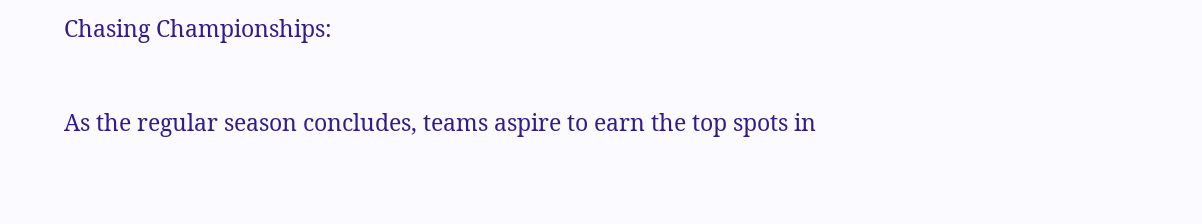Chasing Championships:

As the regular season concludes, teams aspire to earn the top spots in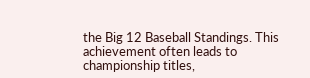the Big 12 Baseball Standings. This achievement often leads to championship titles,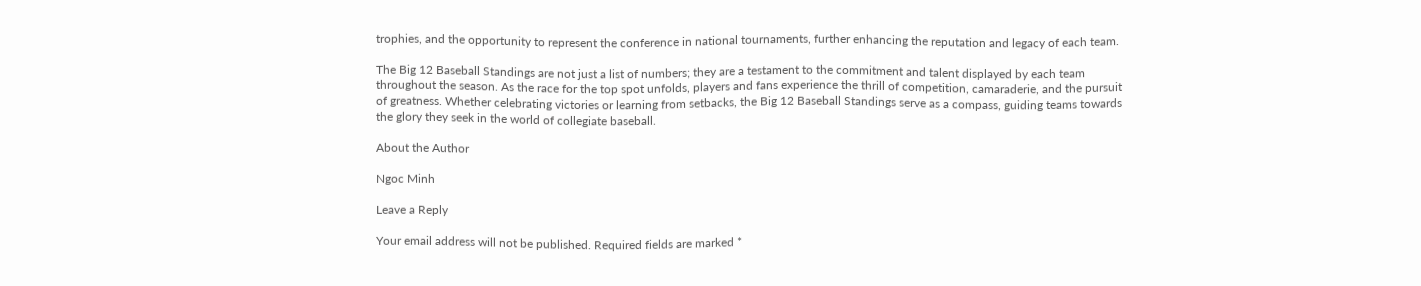trophies, and the opportunity to represent the conference in national tournaments, further enhancing the reputation and legacy of each team.

The Big 12 Baseball Standings are not just a list of numbers; they are a testament to the commitment and talent displayed by each team throughout the season. As the race for the top spot unfolds, players and fans experience the thrill of competition, camaraderie, and the pursuit of greatness. Whether celebrating victories or learning from setbacks, the Big 12 Baseball Standings serve as a compass, guiding teams towards the glory they seek in the world of collegiate baseball.

About the Author

Ngoc Minh

Leave a Reply

Your email address will not be published. Required fields are marked *